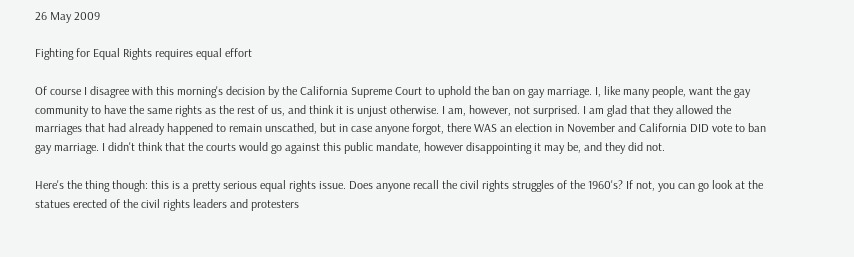26 May 2009

Fighting for Equal Rights requires equal effort

Of course I disagree with this morning's decision by the California Supreme Court to uphold the ban on gay marriage. I, like many people, want the gay community to have the same rights as the rest of us, and think it is unjust otherwise. I am, however, not surprised. I am glad that they allowed the marriages that had already happened to remain unscathed, but in case anyone forgot, there WAS an election in November and California DID vote to ban gay marriage. I didn't think that the courts would go against this public mandate, however disappointing it may be, and they did not.

Here's the thing though: this is a pretty serious equal rights issue. Does anyone recall the civil rights struggles of the 1960's? If not, you can go look at the statues erected of the civil rights leaders and protesters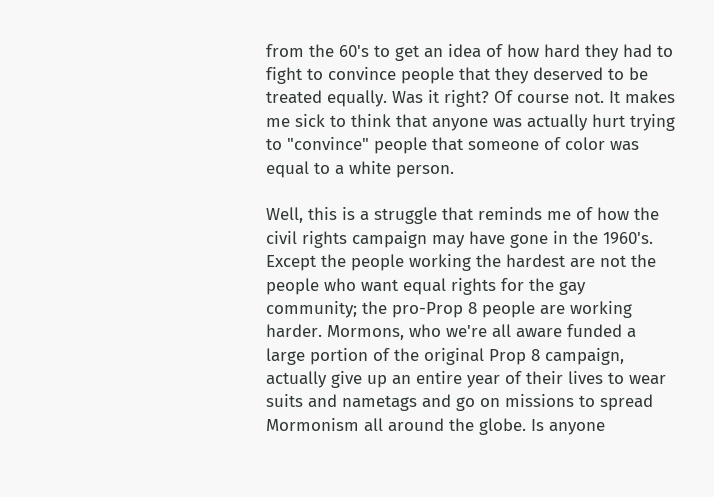from the 60's to get an idea of how hard they had to fight to convince people that they deserved to be treated equally. Was it right? Of course not. It makes me sick to think that anyone was actually hurt trying to "convince" people that someone of color was equal to a white person.

Well, this is a struggle that reminds me of how the civil rights campaign may have gone in the 1960's. Except the people working the hardest are not the people who want equal rights for the gay community; the pro-Prop 8 people are working harder. Mormons, who we're all aware funded a large portion of the original Prop 8 campaign, actually give up an entire year of their lives to wear suits and nametags and go on missions to spread Mormonism all around the globe. Is anyone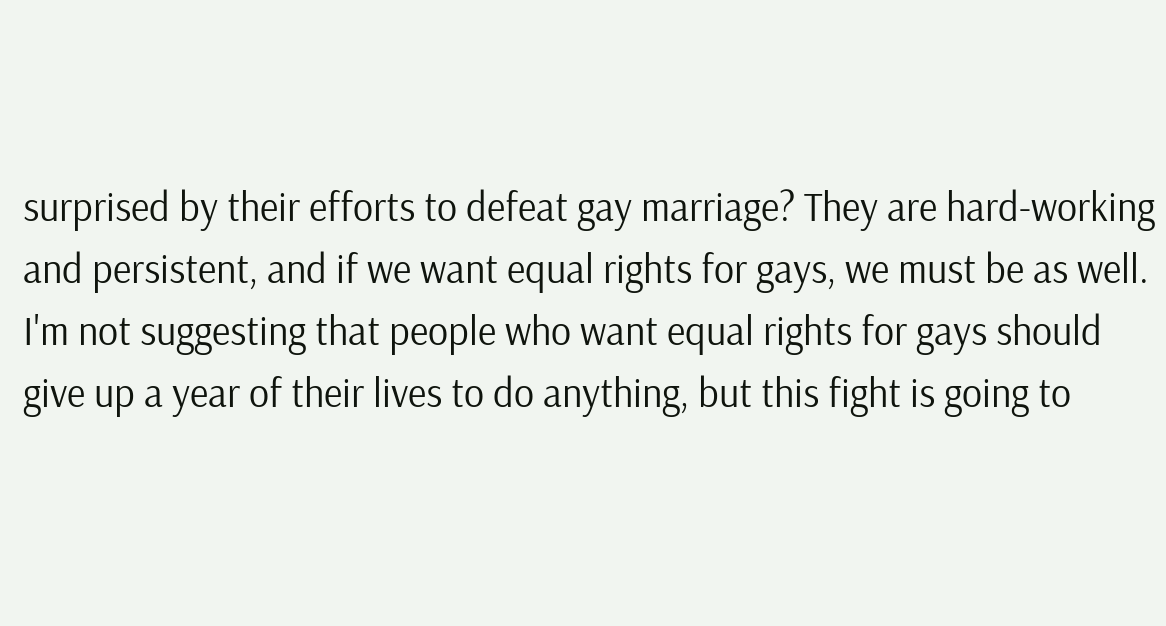surprised by their efforts to defeat gay marriage? They are hard-working and persistent, and if we want equal rights for gays, we must be as well. I'm not suggesting that people who want equal rights for gays should give up a year of their lives to do anything, but this fight is going to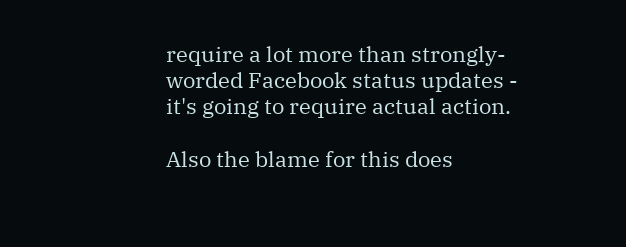require a lot more than strongly-worded Facebook status updates - it's going to require actual action.

Also the blame for this does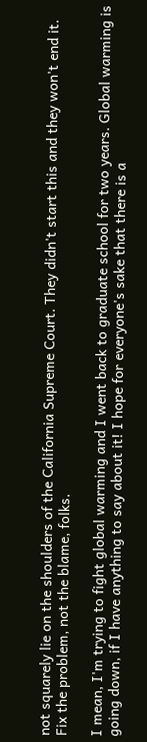not squarely lie on the shoulders of the California Supreme Court. They didn't start this and they won't end it. Fix the problem, not the blame, folks.

I mean, I'm trying to fight global warming and I went back to graduate school for two years. Global warming is going down, if I have anything to say about it! I hope for everyone's sake that there is a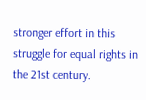stronger effort in this struggle for equal rights in the 21st century.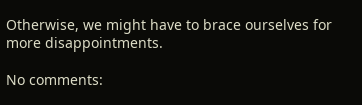Otherwise, we might have to brace ourselves for more disappointments.

No comments: